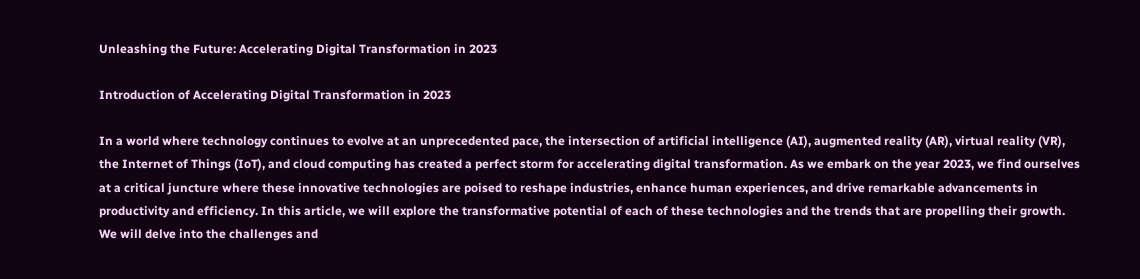Unleashing the Future: Accelerating Digital Transformation in 2023

Introduction of Accelerating Digital Transformation in 2023

In a world where technology continues to evolve at an unprecedented pace, the intersection of artificial intelligence (AI), augmented reality (AR), virtual reality (VR), the Internet of Things (IoT), and cloud computing has created a perfect storm for accelerating digital transformation. As we embark on the year 2023, we find ourselves at a critical juncture where these innovative technologies are poised to reshape industries, enhance human experiences, and drive remarkable advancements in productivity and efficiency. In this article, we will explore the transformative potential of each of these technologies and the trends that are propelling their growth. We will delve into the challenges and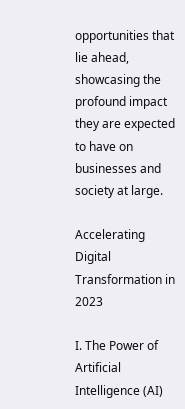opportunities that lie ahead, showcasing the profound impact they are expected to have on businesses and society at large.

Accelerating Digital Transformation in 2023

I. The Power of Artificial Intelligence (AI)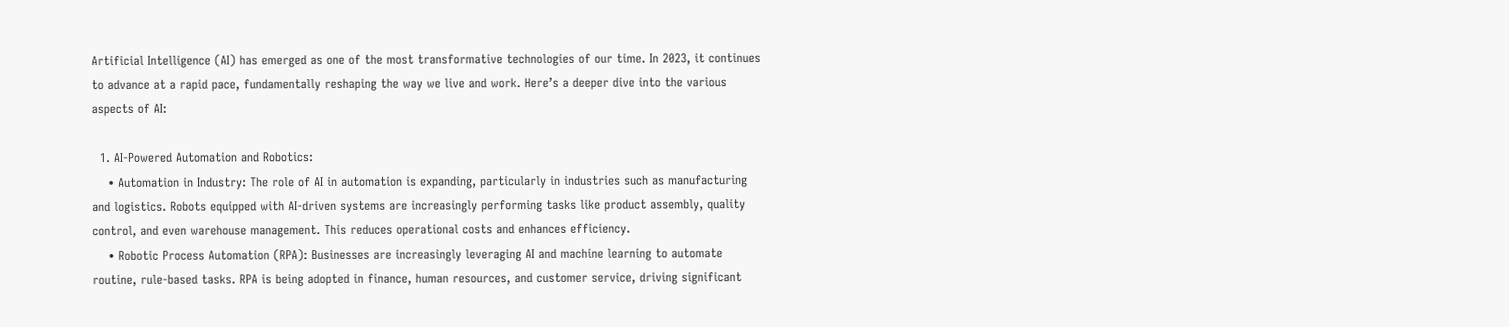Artificial Intelligence (AI) has emerged as one of the most transformative technologies of our time. In 2023, it continues to advance at a rapid pace, fundamentally reshaping the way we live and work. Here’s a deeper dive into the various aspects of AI:

  1. AI-Powered Automation and Robotics:
    • Automation in Industry: The role of AI in automation is expanding, particularly in industries such as manufacturing and logistics. Robots equipped with AI-driven systems are increasingly performing tasks like product assembly, quality control, and even warehouse management. This reduces operational costs and enhances efficiency.
    • Robotic Process Automation (RPA): Businesses are increasingly leveraging AI and machine learning to automate routine, rule-based tasks. RPA is being adopted in finance, human resources, and customer service, driving significant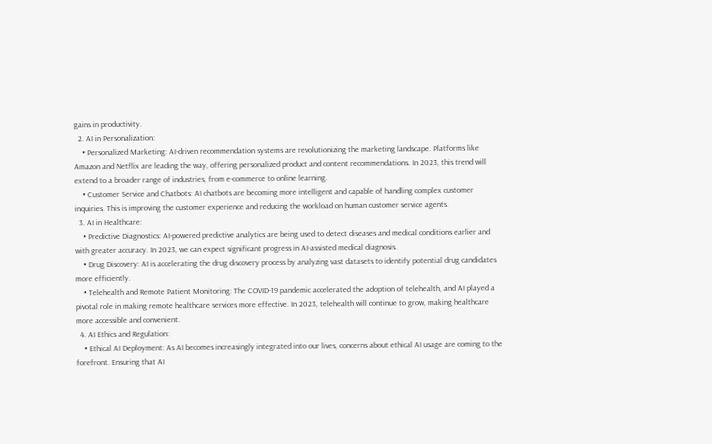gains in productivity.
  2. AI in Personalization:
    • Personalized Marketing: AI-driven recommendation systems are revolutionizing the marketing landscape. Platforms like Amazon and Netflix are leading the way, offering personalized product and content recommendations. In 2023, this trend will extend to a broader range of industries, from e-commerce to online learning.
    • Customer Service and Chatbots: AI chatbots are becoming more intelligent and capable of handling complex customer inquiries. This is improving the customer experience and reducing the workload on human customer service agents.
  3. AI in Healthcare:
    • Predictive Diagnostics: AI-powered predictive analytics are being used to detect diseases and medical conditions earlier and with greater accuracy. In 2023, we can expect significant progress in AI-assisted medical diagnosis.
    • Drug Discovery: AI is accelerating the drug discovery process by analyzing vast datasets to identify potential drug candidates more efficiently.
    • Telehealth and Remote Patient Monitoring: The COVID-19 pandemic accelerated the adoption of telehealth, and AI played a pivotal role in making remote healthcare services more effective. In 2023, telehealth will continue to grow, making healthcare more accessible and convenient.
  4. AI Ethics and Regulation:
    • Ethical AI Deployment: As AI becomes increasingly integrated into our lives, concerns about ethical AI usage are coming to the forefront. Ensuring that AI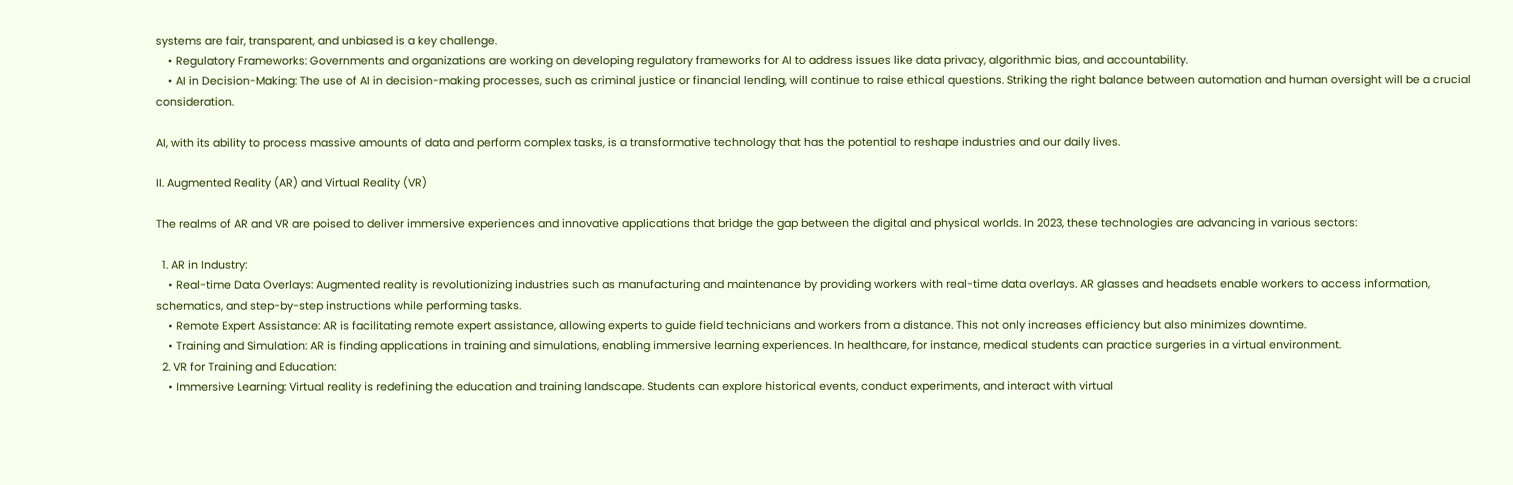systems are fair, transparent, and unbiased is a key challenge.
    • Regulatory Frameworks: Governments and organizations are working on developing regulatory frameworks for AI to address issues like data privacy, algorithmic bias, and accountability.
    • AI in Decision-Making: The use of AI in decision-making processes, such as criminal justice or financial lending, will continue to raise ethical questions. Striking the right balance between automation and human oversight will be a crucial consideration.

AI, with its ability to process massive amounts of data and perform complex tasks, is a transformative technology that has the potential to reshape industries and our daily lives.

II. Augmented Reality (AR) and Virtual Reality (VR)

The realms of AR and VR are poised to deliver immersive experiences and innovative applications that bridge the gap between the digital and physical worlds. In 2023, these technologies are advancing in various sectors:

  1. AR in Industry:
    • Real-time Data Overlays: Augmented reality is revolutionizing industries such as manufacturing and maintenance by providing workers with real-time data overlays. AR glasses and headsets enable workers to access information, schematics, and step-by-step instructions while performing tasks.
    • Remote Expert Assistance: AR is facilitating remote expert assistance, allowing experts to guide field technicians and workers from a distance. This not only increases efficiency but also minimizes downtime.
    • Training and Simulation: AR is finding applications in training and simulations, enabling immersive learning experiences. In healthcare, for instance, medical students can practice surgeries in a virtual environment.
  2. VR for Training and Education:
    • Immersive Learning: Virtual reality is redefining the education and training landscape. Students can explore historical events, conduct experiments, and interact with virtual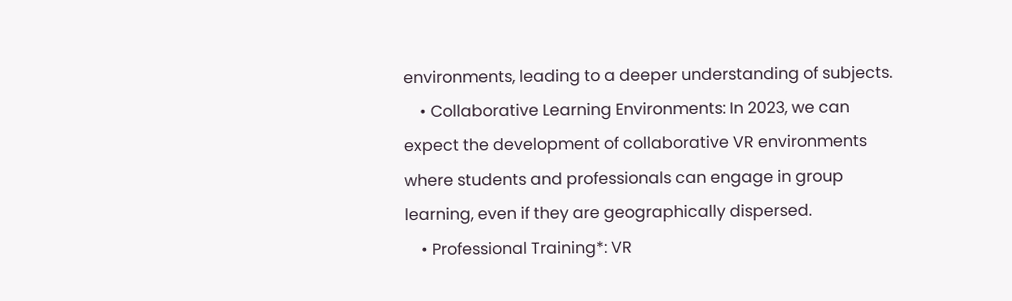environments, leading to a deeper understanding of subjects.
    • Collaborative Learning Environments: In 2023, we can expect the development of collaborative VR environments where students and professionals can engage in group learning, even if they are geographically dispersed.
    • Professional Training*: VR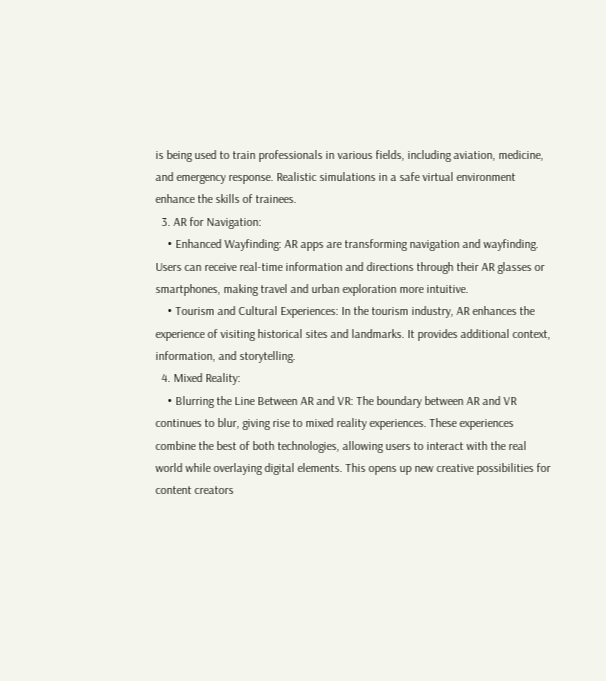is being used to train professionals in various fields, including aviation, medicine, and emergency response. Realistic simulations in a safe virtual environment enhance the skills of trainees.
  3. AR for Navigation:
    • Enhanced Wayfinding: AR apps are transforming navigation and wayfinding. Users can receive real-time information and directions through their AR glasses or smartphones, making travel and urban exploration more intuitive.
    • Tourism and Cultural Experiences: In the tourism industry, AR enhances the experience of visiting historical sites and landmarks. It provides additional context, information, and storytelling.
  4. Mixed Reality:
    • Blurring the Line Between AR and VR: The boundary between AR and VR continues to blur, giving rise to mixed reality experiences. These experiences combine the best of both technologies, allowing users to interact with the real world while overlaying digital elements. This opens up new creative possibilities for content creators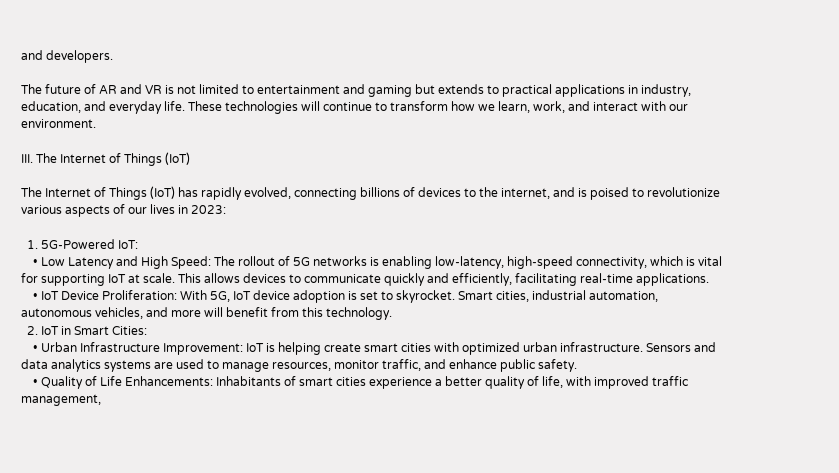and developers.

The future of AR and VR is not limited to entertainment and gaming but extends to practical applications in industry, education, and everyday life. These technologies will continue to transform how we learn, work, and interact with our environment.

III. The Internet of Things (IoT)

The Internet of Things (IoT) has rapidly evolved, connecting billions of devices to the internet, and is poised to revolutionize various aspects of our lives in 2023:

  1. 5G-Powered IoT:
    • Low Latency and High Speed: The rollout of 5G networks is enabling low-latency, high-speed connectivity, which is vital for supporting IoT at scale. This allows devices to communicate quickly and efficiently, facilitating real-time applications.
    • IoT Device Proliferation: With 5G, IoT device adoption is set to skyrocket. Smart cities, industrial automation, autonomous vehicles, and more will benefit from this technology.
  2. IoT in Smart Cities:
    • Urban Infrastructure Improvement: IoT is helping create smart cities with optimized urban infrastructure. Sensors and data analytics systems are used to manage resources, monitor traffic, and enhance public safety.
    • Quality of Life Enhancements: Inhabitants of smart cities experience a better quality of life, with improved traffic management,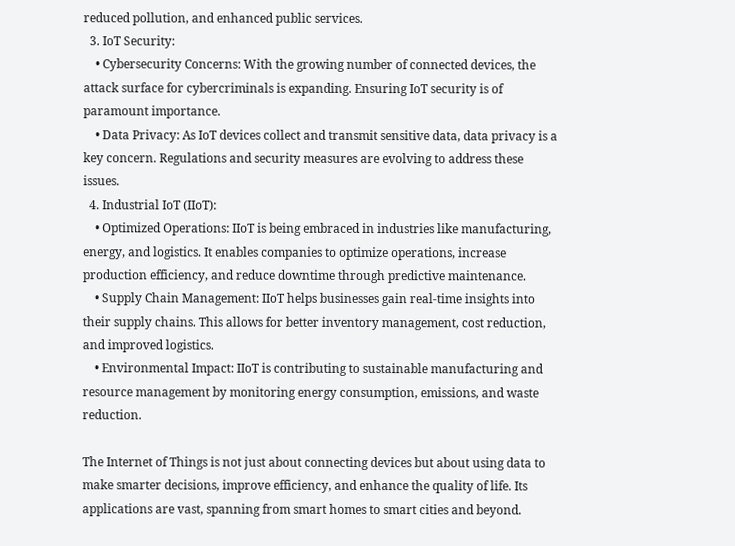reduced pollution, and enhanced public services.
  3. IoT Security:
    • Cybersecurity Concerns: With the growing number of connected devices, the attack surface for cybercriminals is expanding. Ensuring IoT security is of paramount importance.
    • Data Privacy: As IoT devices collect and transmit sensitive data, data privacy is a key concern. Regulations and security measures are evolving to address these issues.
  4. Industrial IoT (IIoT):
    • Optimized Operations: IIoT is being embraced in industries like manufacturing, energy, and logistics. It enables companies to optimize operations, increase production efficiency, and reduce downtime through predictive maintenance.
    • Supply Chain Management: IIoT helps businesses gain real-time insights into their supply chains. This allows for better inventory management, cost reduction, and improved logistics.
    • Environmental Impact: IIoT is contributing to sustainable manufacturing and resource management by monitoring energy consumption, emissions, and waste reduction.

The Internet of Things is not just about connecting devices but about using data to make smarter decisions, improve efficiency, and enhance the quality of life. Its applications are vast, spanning from smart homes to smart cities and beyond.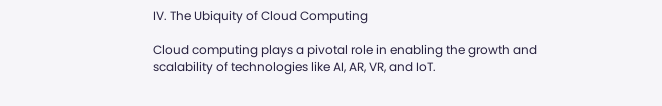IV. The Ubiquity of Cloud Computing

Cloud computing plays a pivotal role in enabling the growth and scalability of technologies like AI, AR, VR, and IoT.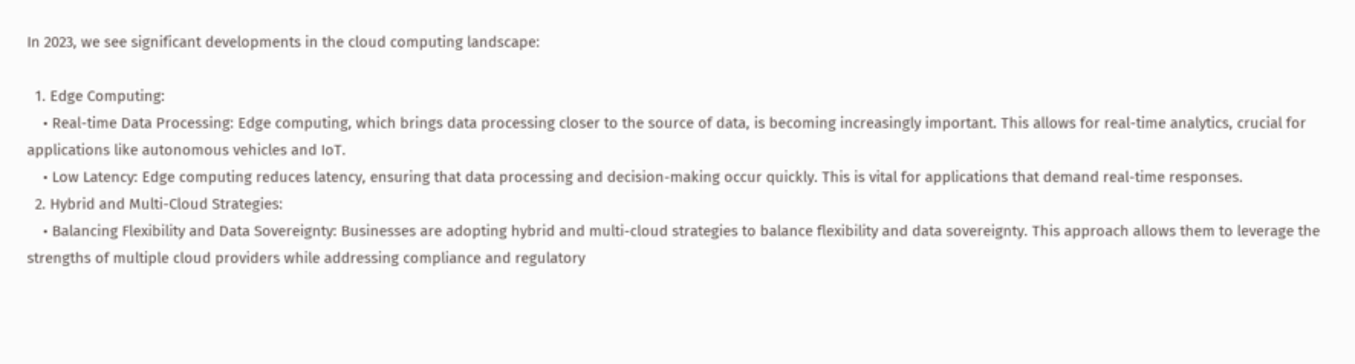In 2023, we see significant developments in the cloud computing landscape:

  1. Edge Computing:
    • Real-time Data Processing: Edge computing, which brings data processing closer to the source of data, is becoming increasingly important. This allows for real-time analytics, crucial for applications like autonomous vehicles and IoT.
    • Low Latency: Edge computing reduces latency, ensuring that data processing and decision-making occur quickly. This is vital for applications that demand real-time responses.
  2. Hybrid and Multi-Cloud Strategies:
    • Balancing Flexibility and Data Sovereignty: Businesses are adopting hybrid and multi-cloud strategies to balance flexibility and data sovereignty. This approach allows them to leverage the strengths of multiple cloud providers while addressing compliance and regulatory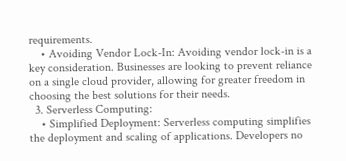requirements.
    • Avoiding Vendor Lock-In: Avoiding vendor lock-in is a key consideration. Businesses are looking to prevent reliance on a single cloud provider, allowing for greater freedom in choosing the best solutions for their needs.
  3. Serverless Computing:
    • Simplified Deployment: Serverless computing simplifies the deployment and scaling of applications. Developers no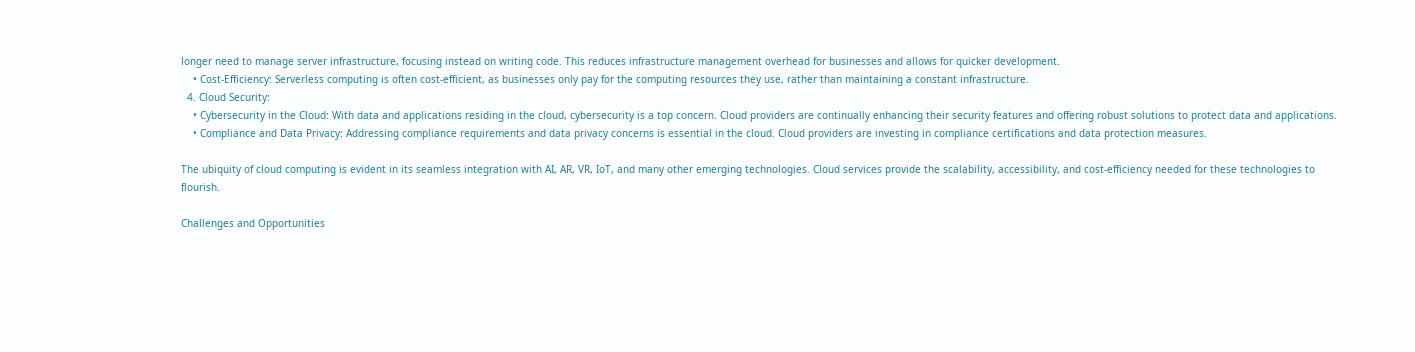longer need to manage server infrastructure, focusing instead on writing code. This reduces infrastructure management overhead for businesses and allows for quicker development.
    • Cost-Efficiency: Serverless computing is often cost-efficient, as businesses only pay for the computing resources they use, rather than maintaining a constant infrastructure.
  4. Cloud Security:
    • Cybersecurity in the Cloud: With data and applications residing in the cloud, cybersecurity is a top concern. Cloud providers are continually enhancing their security features and offering robust solutions to protect data and applications.
    • Compliance and Data Privacy: Addressing compliance requirements and data privacy concerns is essential in the cloud. Cloud providers are investing in compliance certifications and data protection measures.

The ubiquity of cloud computing is evident in its seamless integration with AI, AR, VR, IoT, and many other emerging technologies. Cloud services provide the scalability, accessibility, and cost-efficiency needed for these technologies to flourish.

Challenges and Opportunities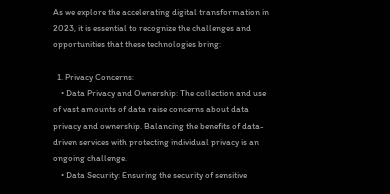As we explore the accelerating digital transformation in 2023, it is essential to recognize the challenges and opportunities that these technologies bring:

  1. Privacy Concerns:
    • Data Privacy and Ownership: The collection and use of vast amounts of data raise concerns about data privacy and ownership. Balancing the benefits of data-driven services with protecting individual privacy is an ongoing challenge.
    • Data Security: Ensuring the security of sensitive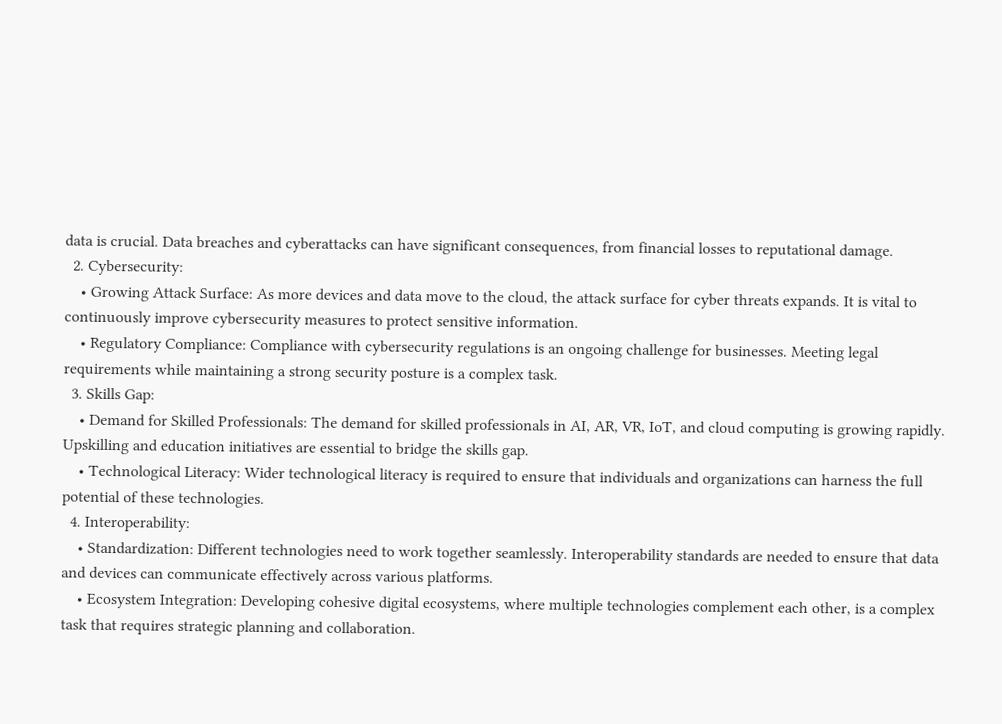data is crucial. Data breaches and cyberattacks can have significant consequences, from financial losses to reputational damage.
  2. Cybersecurity:
    • Growing Attack Surface: As more devices and data move to the cloud, the attack surface for cyber threats expands. It is vital to continuously improve cybersecurity measures to protect sensitive information.
    • Regulatory Compliance: Compliance with cybersecurity regulations is an ongoing challenge for businesses. Meeting legal requirements while maintaining a strong security posture is a complex task.
  3. Skills Gap:
    • Demand for Skilled Professionals: The demand for skilled professionals in AI, AR, VR, IoT, and cloud computing is growing rapidly. Upskilling and education initiatives are essential to bridge the skills gap.
    • Technological Literacy: Wider technological literacy is required to ensure that individuals and organizations can harness the full potential of these technologies.
  4. Interoperability:
    • Standardization: Different technologies need to work together seamlessly. Interoperability standards are needed to ensure that data and devices can communicate effectively across various platforms.
    • Ecosystem Integration: Developing cohesive digital ecosystems, where multiple technologies complement each other, is a complex task that requires strategic planning and collaboration.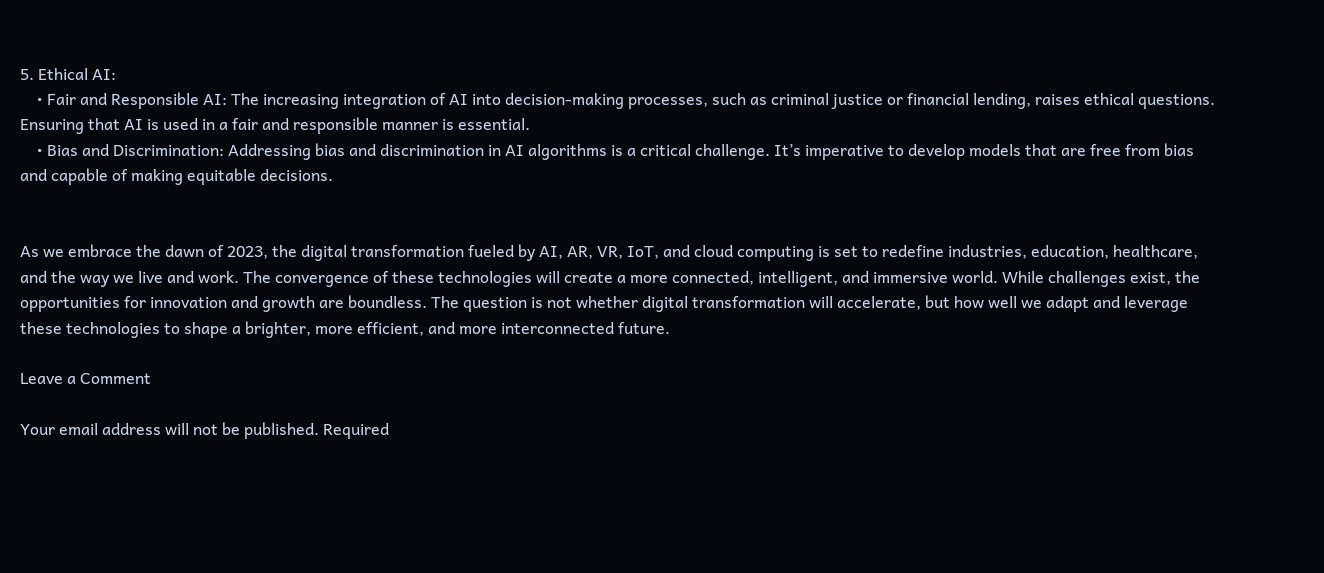5. Ethical AI:
    • Fair and Responsible AI: The increasing integration of AI into decision-making processes, such as criminal justice or financial lending, raises ethical questions. Ensuring that AI is used in a fair and responsible manner is essential.
    • Bias and Discrimination: Addressing bias and discrimination in AI algorithms is a critical challenge. It’s imperative to develop models that are free from bias and capable of making equitable decisions.


As we embrace the dawn of 2023, the digital transformation fueled by AI, AR, VR, IoT, and cloud computing is set to redefine industries, education, healthcare, and the way we live and work. The convergence of these technologies will create a more connected, intelligent, and immersive world. While challenges exist, the opportunities for innovation and growth are boundless. The question is not whether digital transformation will accelerate, but how well we adapt and leverage these technologies to shape a brighter, more efficient, and more interconnected future.

Leave a Comment

Your email address will not be published. Required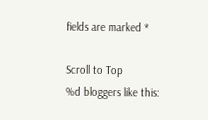fields are marked *

Scroll to Top
%d bloggers like this: